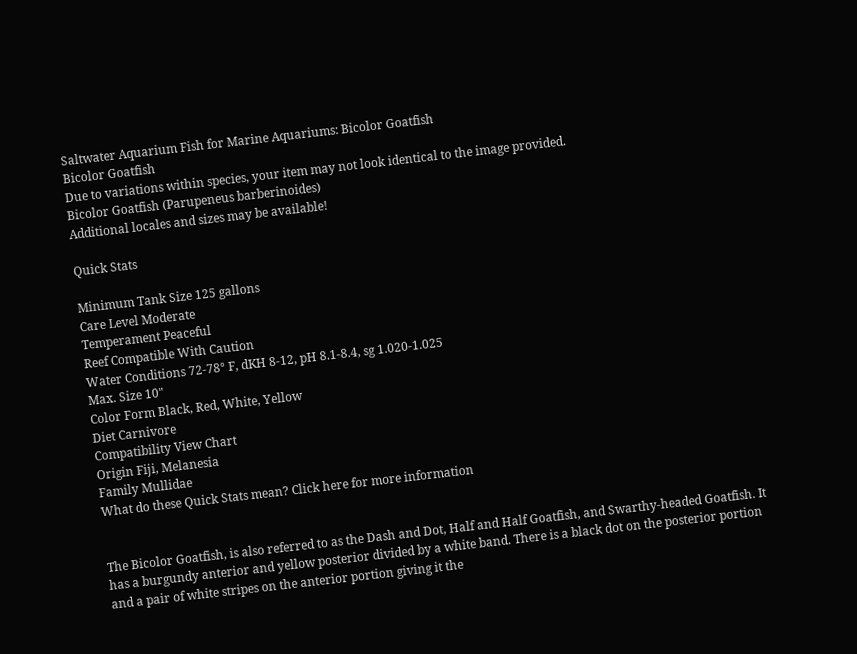Saltwater Aquarium Fish for Marine Aquariums: Bicolor Goatfish
Bicolor Goatfish
Due to variations within species, your item may not look identical to the image provided.
Bicolor Goatfish (Parupeneus barberinoides)
Additional locales and sizes may be available!

Quick Stats

Minimum Tank Size 125 gallons
Care Level Moderate
Temperament Peaceful
Reef Compatible With Caution
Water Conditions 72-78° F, dKH 8-12, pH 8.1-8.4, sg 1.020-1.025
Max. Size 10"
Color Form Black, Red, White, Yellow
Diet Carnivore
Compatibility View Chart
Origin Fiji, Melanesia
Family Mullidae
What do these Quick Stats mean? Click here for more information


The Bicolor Goatfish, is also referred to as the Dash and Dot, Half and Half Goatfish, and Swarthy-headed Goatfish. It has a burgundy anterior and yellow posterior divided by a white band. There is a black dot on the posterior portion and a pair of white stripes on the anterior portion giving it the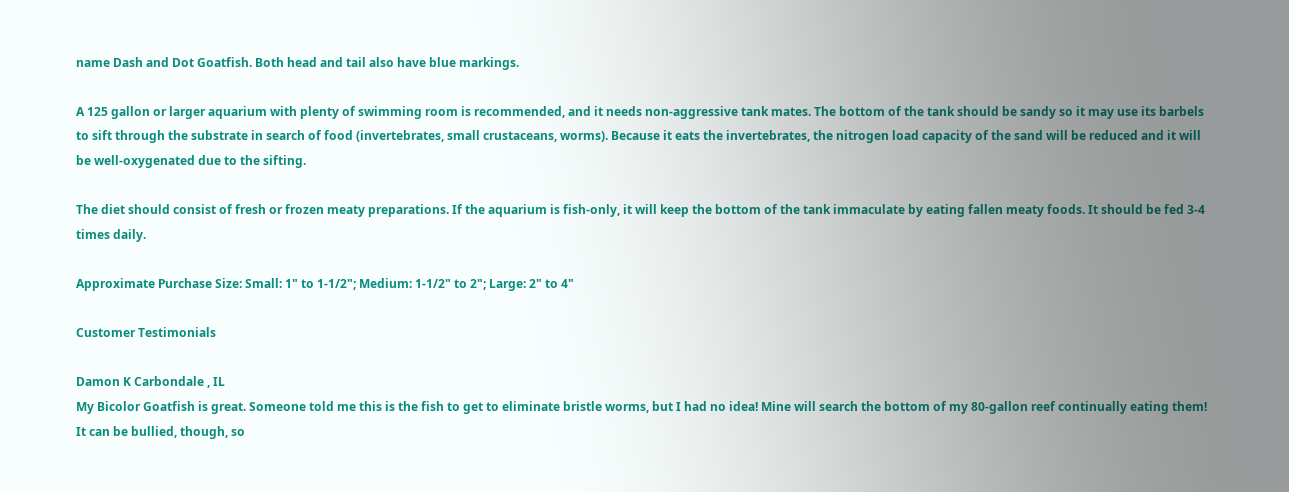name Dash and Dot Goatfish. Both head and tail also have blue markings.

A 125 gallon or larger aquarium with plenty of swimming room is recommended, and it needs non-aggressive tank mates. The bottom of the tank should be sandy so it may use its barbels to sift through the substrate in search of food (invertebrates, small crustaceans, worms). Because it eats the invertebrates, the nitrogen load capacity of the sand will be reduced and it will be well-oxygenated due to the sifting.

The diet should consist of fresh or frozen meaty preparations. If the aquarium is fish-only, it will keep the bottom of the tank immaculate by eating fallen meaty foods. It should be fed 3-4 times daily.

Approximate Purchase Size: Small: 1" to 1-1/2"; Medium: 1-1/2" to 2"; Large: 2" to 4"

Customer Testimonials

Damon K Carbondale , IL
My Bicolor Goatfish is great. Someone told me this is the fish to get to eliminate bristle worms, but I had no idea! Mine will search the bottom of my 80-gallon reef continually eating them! It can be bullied, though, so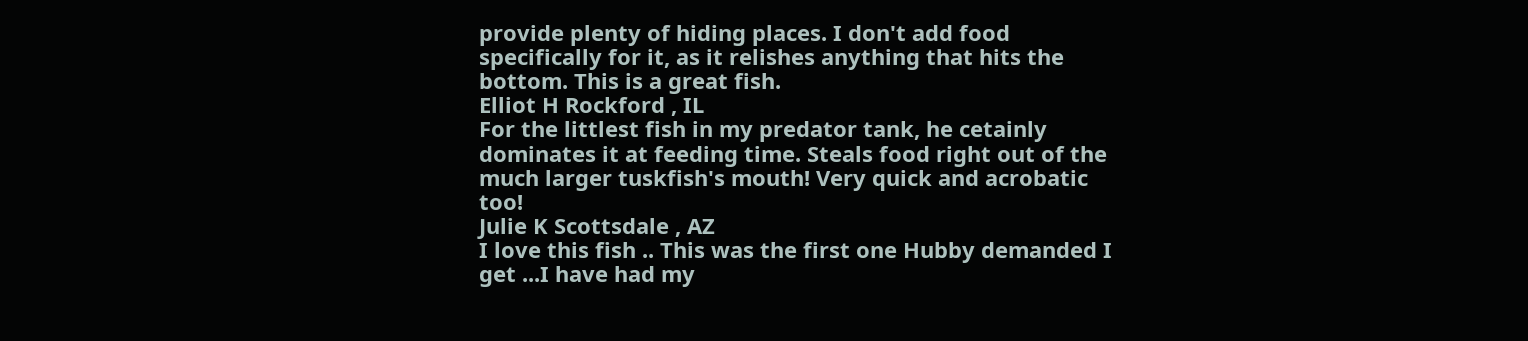provide plenty of hiding places. I don't add food specifically for it, as it relishes anything that hits the bottom. This is a great fish.
Elliot H Rockford , IL
For the littlest fish in my predator tank, he cetainly dominates it at feeding time. Steals food right out of the much larger tuskfish's mouth! Very quick and acrobatic too!
Julie K Scottsdale , AZ
I love this fish .. This was the first one Hubby demanded I get ...I have had my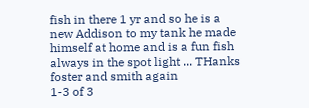fish in there 1 yr and so he is a new Addison to my tank he made himself at home and is a fun fish always in the spot light ... THanks foster and smith again
1-3 of 3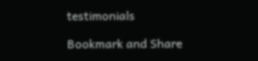testimonials

Bookmark and Share